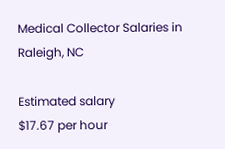Medical Collector Salaries in Raleigh, NC

Estimated salary
$17.67 per hour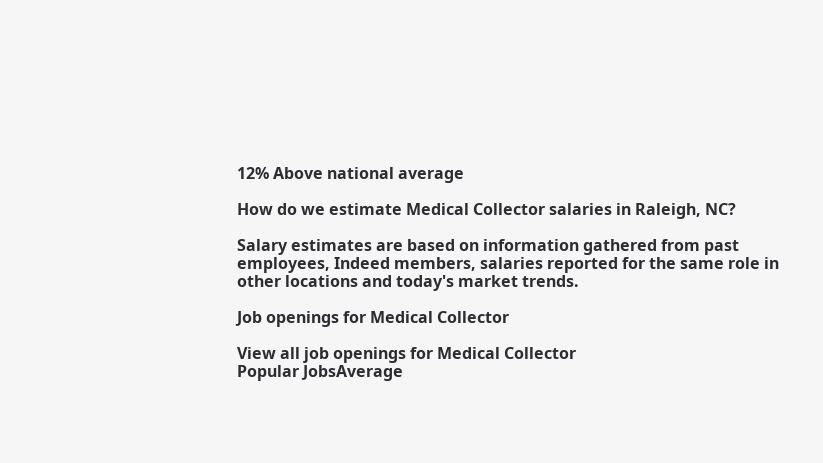12% Above national average

How do we estimate Medical Collector salaries in Raleigh, NC?

Salary estimates are based on information gathered from past employees, Indeed members, salaries reported for the same role in other locations and today's market trends.

Job openings for Medical Collector

View all job openings for Medical Collector
Popular JobsAverage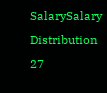SalarySalary Distribution
27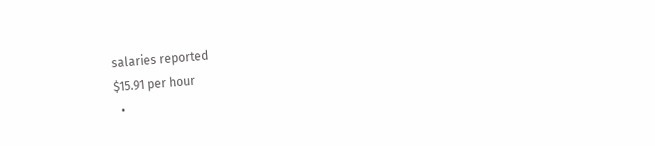salaries reported
$15.91 per hour
  •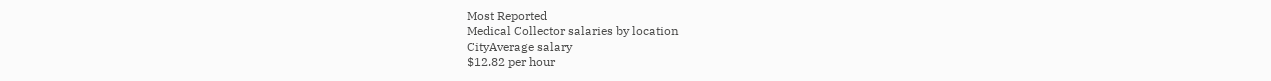Most Reported
Medical Collector salaries by location
CityAverage salary
$12.82 per hour